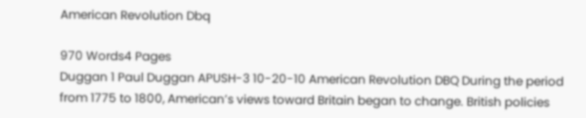American Revolution Dbq

970 Words4 Pages
Duggan 1 Paul Duggan APUSH-3 10-20-10 American Revolution DBQ During the period from 1775 to 1800, American’s views toward Britain began to change. British policies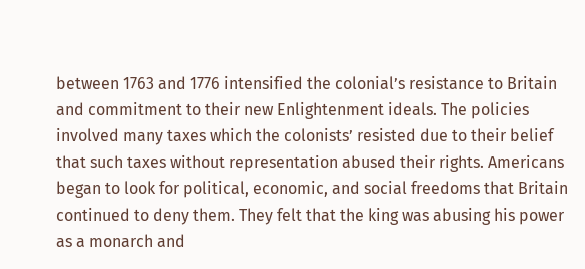between 1763 and 1776 intensified the colonial’s resistance to Britain and commitment to their new Enlightenment ideals. The policies involved many taxes which the colonists’ resisted due to their belief that such taxes without representation abused their rights. Americans began to look for political, economic, and social freedoms that Britain continued to deny them. They felt that the king was abusing his power as a monarch and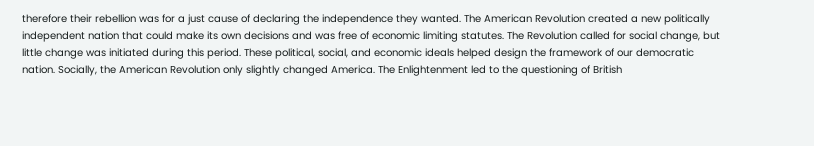therefore their rebellion was for a just cause of declaring the independence they wanted. The American Revolution created a new politically independent nation that could make its own decisions and was free of economic limiting statutes. The Revolution called for social change, but little change was initiated during this period. These political, social, and economic ideals helped design the framework of our democratic nation. Socially, the American Revolution only slightly changed America. The Enlightenment led to the questioning of British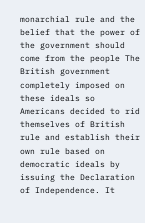monarchial rule and the belief that the power of the government should come from the people The British government completely imposed on these ideals so Americans decided to rid themselves of British rule and establish their own rule based on democratic ideals by issuing the Declaration of Independence. It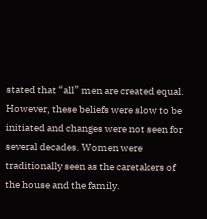stated that “all” men are created equal. However, these beliefs were slow to be initiated and changes were not seen for several decades. Women were traditionally seen as the caretakers of the house and the family.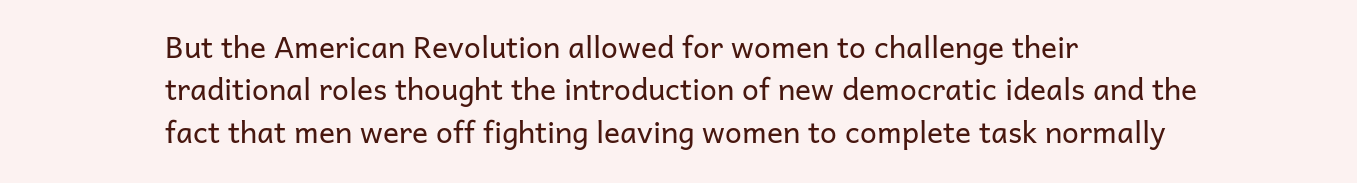But the American Revolution allowed for women to challenge their traditional roles thought the introduction of new democratic ideals and the fact that men were off fighting leaving women to complete task normally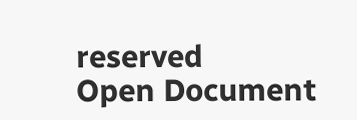reserved
Open Document